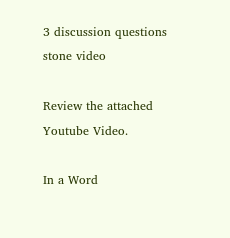3 discussion questions stone video

Review the attached Youtube Video.

In a Word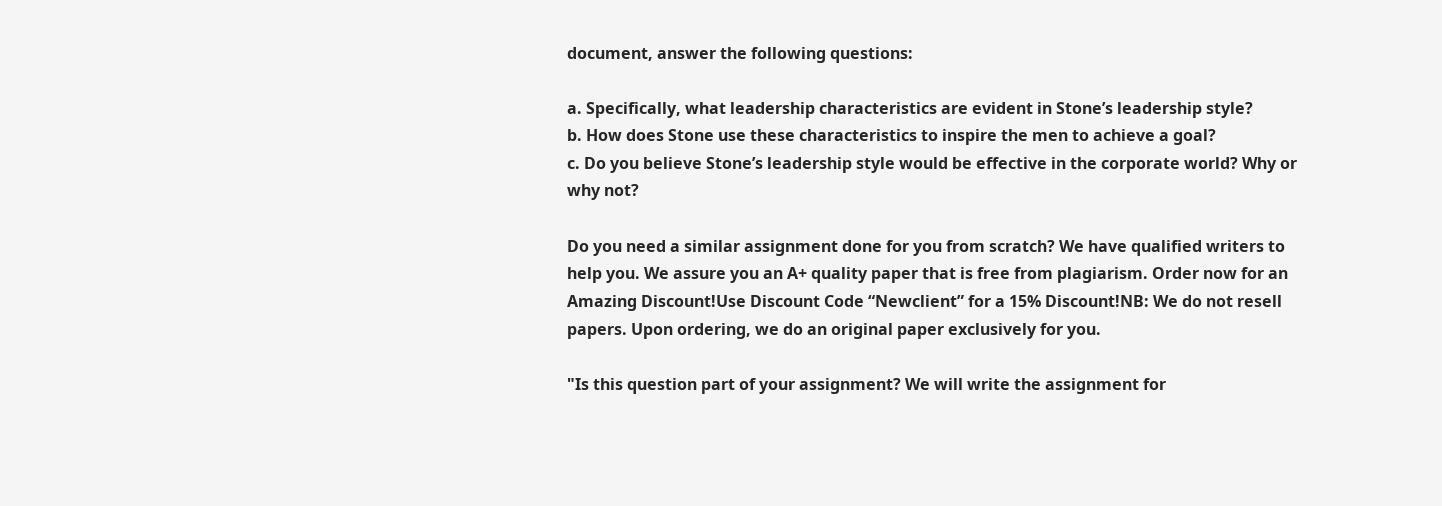document, answer the following questions:

a. Specifically, what leadership characteristics are evident in Stone’s leadership style?
b. How does Stone use these characteristics to inspire the men to achieve a goal?
c. Do you believe Stone’s leadership style would be effective in the corporate world? Why or why not?

Do you need a similar assignment done for you from scratch? We have qualified writers to help you. We assure you an A+ quality paper that is free from plagiarism. Order now for an Amazing Discount!Use Discount Code “Newclient” for a 15% Discount!NB: We do not resell papers. Upon ordering, we do an original paper exclusively for you.

"Is this question part of your assignment? We will write the assignment for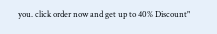you. click order now and get up to 40% Discount"